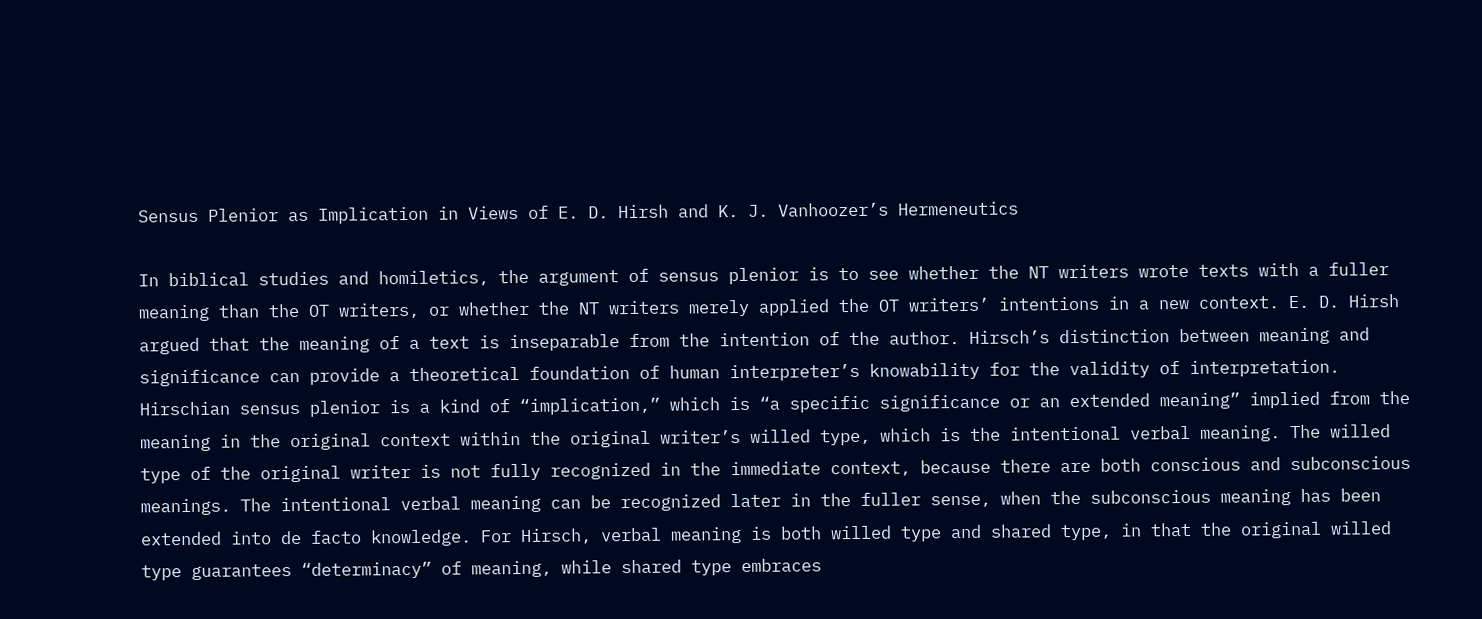Sensus Plenior as Implication in Views of E. D. Hirsh and K. J. Vanhoozer’s Hermeneutics

In biblical studies and homiletics, the argument of sensus plenior is to see whether the NT writers wrote texts with a fuller meaning than the OT writers, or whether the NT writers merely applied the OT writers’ intentions in a new context. E. D. Hirsh argued that the meaning of a text is inseparable from the intention of the author. Hirsch’s distinction between meaning and significance can provide a theoretical foundation of human interpreter’s knowability for the validity of interpretation. Hirschian sensus plenior is a kind of “implication,” which is “a specific significance or an extended meaning” implied from the meaning in the original context within the original writer’s willed type, which is the intentional verbal meaning. The willed type of the original writer is not fully recognized in the immediate context, because there are both conscious and subconscious meanings. The intentional verbal meaning can be recognized later in the fuller sense, when the subconscious meaning has been extended into de facto knowledge. For Hirsch, verbal meaning is both willed type and shared type, in that the original willed type guarantees “determinacy” of meaning, while shared type embraces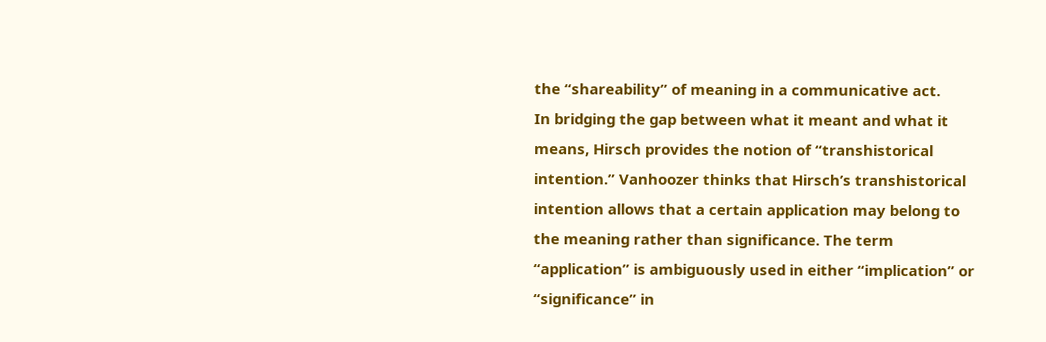the “shareability” of meaning in a communicative act.
In bridging the gap between what it meant and what it means, Hirsch provides the notion of “transhistorical intention.” Vanhoozer thinks that Hirsch’s transhistorical intention allows that a certain application may belong to the meaning rather than significance. The term “application” is ambiguously used in either “implication” or “significance” in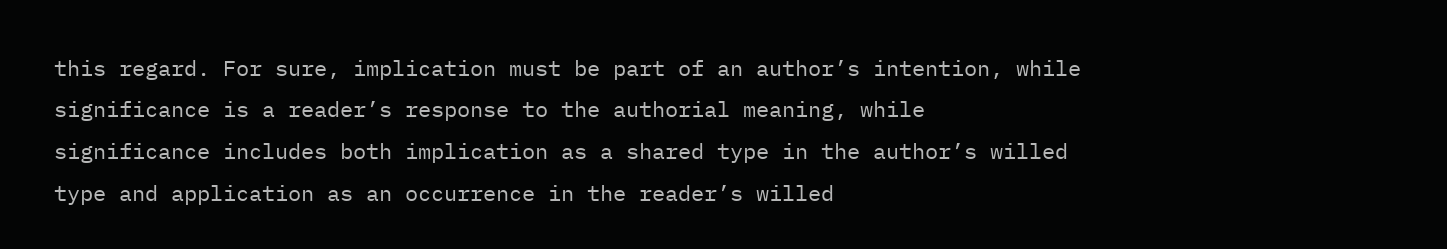this regard. For sure, implication must be part of an author’s intention, while significance is a reader’s response to the authorial meaning, while significance includes both implication as a shared type in the author’s willed type and application as an occurrence in the reader’s willed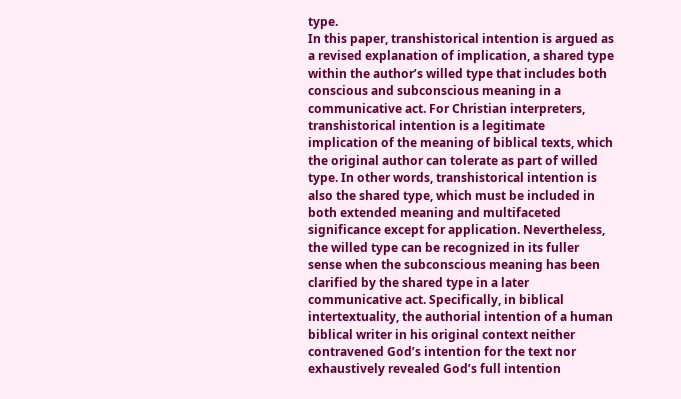type.
In this paper, transhistorical intention is argued as a revised explanation of implication, a shared type within the author’s willed type that includes both conscious and subconscious meaning in a communicative act. For Christian interpreters, transhistorical intention is a legitimate implication of the meaning of biblical texts, which the original author can tolerate as part of willed type. In other words, transhistorical intention is also the shared type, which must be included in both extended meaning and multifaceted significance except for application. Nevertheless, the willed type can be recognized in its fuller sense when the subconscious meaning has been clarified by the shared type in a later communicative act. Specifically, in biblical intertextuality, the authorial intention of a human biblical writer in his original context neither contravened God’s intention for the text nor exhaustively revealed God’s full intention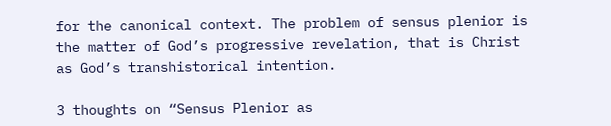for the canonical context. The problem of sensus plenior is the matter of God’s progressive revelation, that is Christ as God’s transhistorical intention.

3 thoughts on “Sensus Plenior as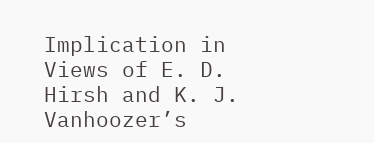Implication in Views of E. D. Hirsh and K. J. Vanhoozer’s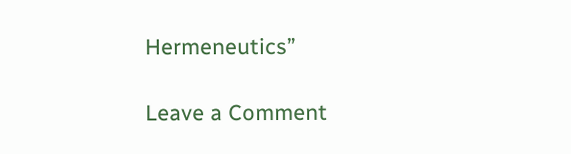Hermeneutics”

Leave a Comment